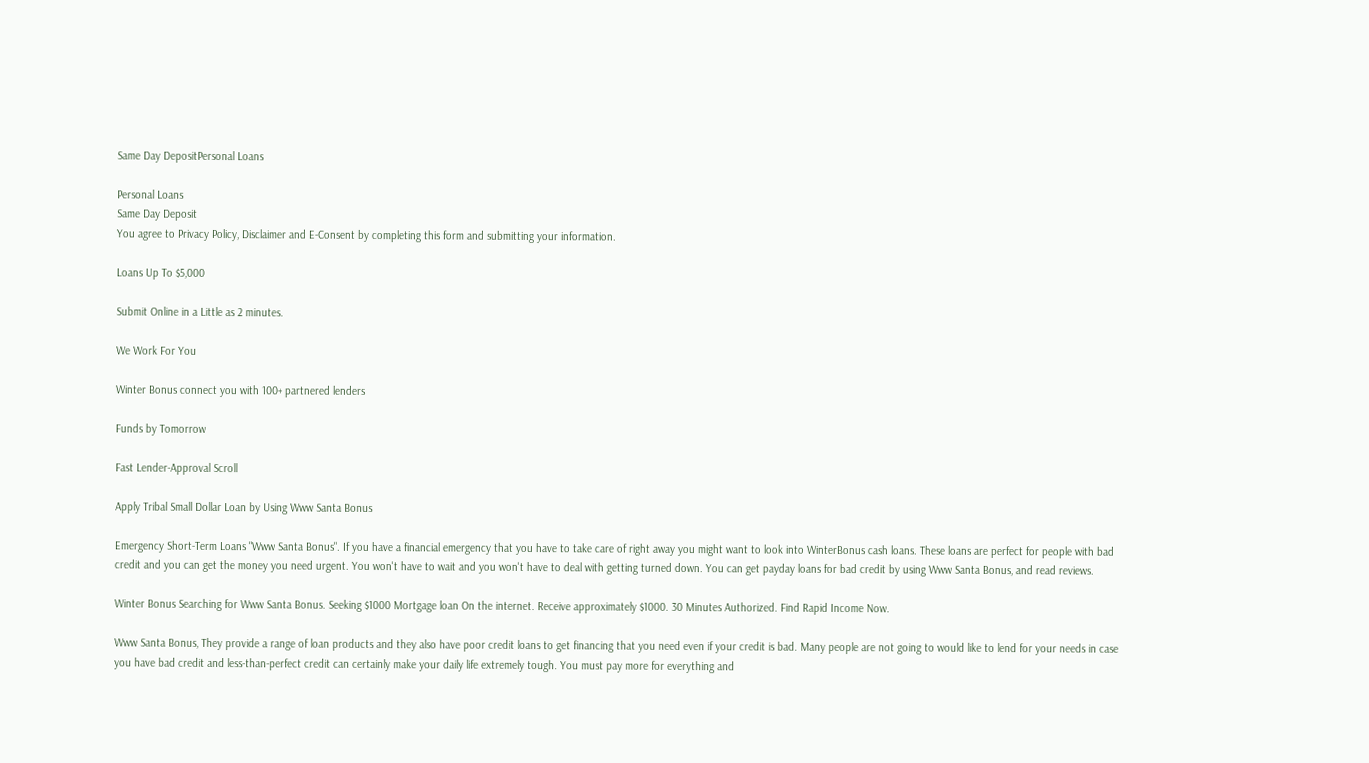Same Day DepositPersonal Loans

Personal Loans
Same Day Deposit
You agree to Privacy Policy, Disclaimer and E-Consent by completing this form and submitting your information.

Loans Up To $5,000

Submit Online in a Little as 2 minutes.

We Work For You

Winter Bonus connect you with 100+ partnered lenders

Funds by Tomorrow

Fast Lender-Approval Scroll

Apply Tribal Small Dollar Loan by Using Www Santa Bonus

Emergency Short-Term Loans "Www Santa Bonus". If you have a financial emergency that you have to take care of right away you might want to look into WinterBonus cash loans. These loans are perfect for people with bad credit and you can get the money you need urgent. You won't have to wait and you won't have to deal with getting turned down. You can get payday loans for bad credit by using Www Santa Bonus, and read reviews.

Winter Bonus Searching for Www Santa Bonus. Seeking $1000 Mortgage loan On the internet. Receive approximately $1000. 30 Minutes Authorized. Find Rapid Income Now.

Www Santa Bonus, They provide a range of loan products and they also have poor credit loans to get financing that you need even if your credit is bad. Many people are not going to would like to lend for your needs in case you have bad credit and less-than-perfect credit can certainly make your daily life extremely tough. You must pay more for everything and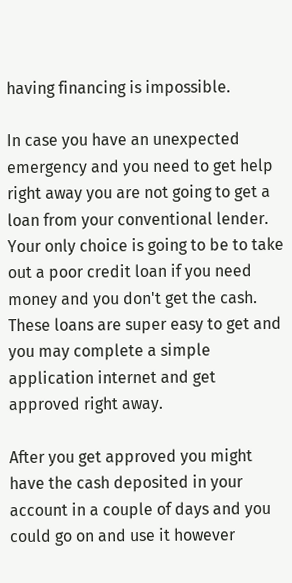having financing is impossible.

In case you have an unexpected emergency and you need to get help right away you are not going to get a loan from your conventional lender. Your only choice is going to be to take out a poor credit loan if you need money and you don't get the cash. These loans are super easy to get and you may complete a simple application internet and get approved right away.

After you get approved you might have the cash deposited in your account in a couple of days and you could go on and use it however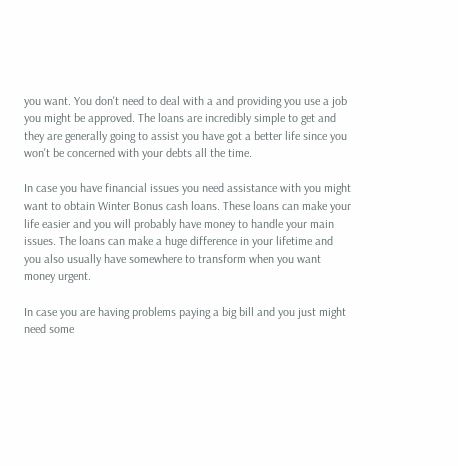you want. You don't need to deal with a and providing you use a job you might be approved. The loans are incredibly simple to get and they are generally going to assist you have got a better life since you won't be concerned with your debts all the time.

In case you have financial issues you need assistance with you might want to obtain Winter Bonus cash loans. These loans can make your life easier and you will probably have money to handle your main issues. The loans can make a huge difference in your lifetime and you also usually have somewhere to transform when you want money urgent.

In case you are having problems paying a big bill and you just might need some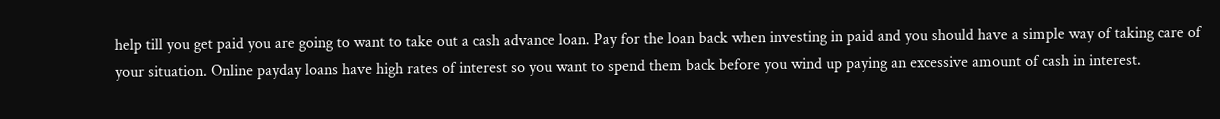help till you get paid you are going to want to take out a cash advance loan. Pay for the loan back when investing in paid and you should have a simple way of taking care of your situation. Online payday loans have high rates of interest so you want to spend them back before you wind up paying an excessive amount of cash in interest.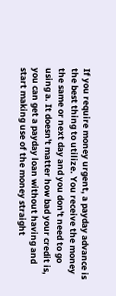If you require money urgent, a payday advance is the best thing to utilize. You receive the money the same or next day and you don't need to go using a. It doesn't matter how bad your credit is, you can get a payday loan without having and start making use of the money straight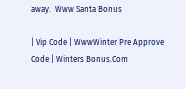away.  Www Santa Bonus

| Vip Code | WwwWinter Pre Approve Code | Winters Bonus.Com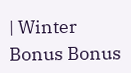| Winter Bonus Bonus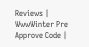Reviews | WwwWinter Pre Approve Code |